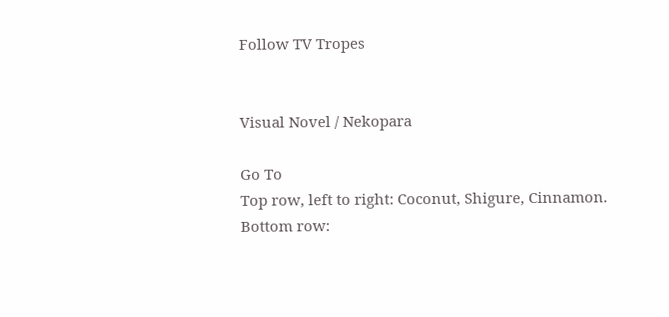Follow TV Tropes


Visual Novel / Nekopara

Go To
Top row, left to right: Coconut, Shigure, Cinnamon. Bottom row: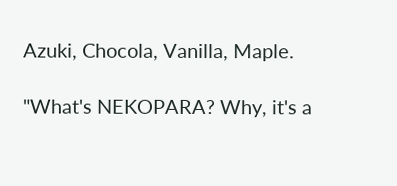Azuki, Chocola, Vanilla, Maple.

"What's NEKOPARA? Why, it's a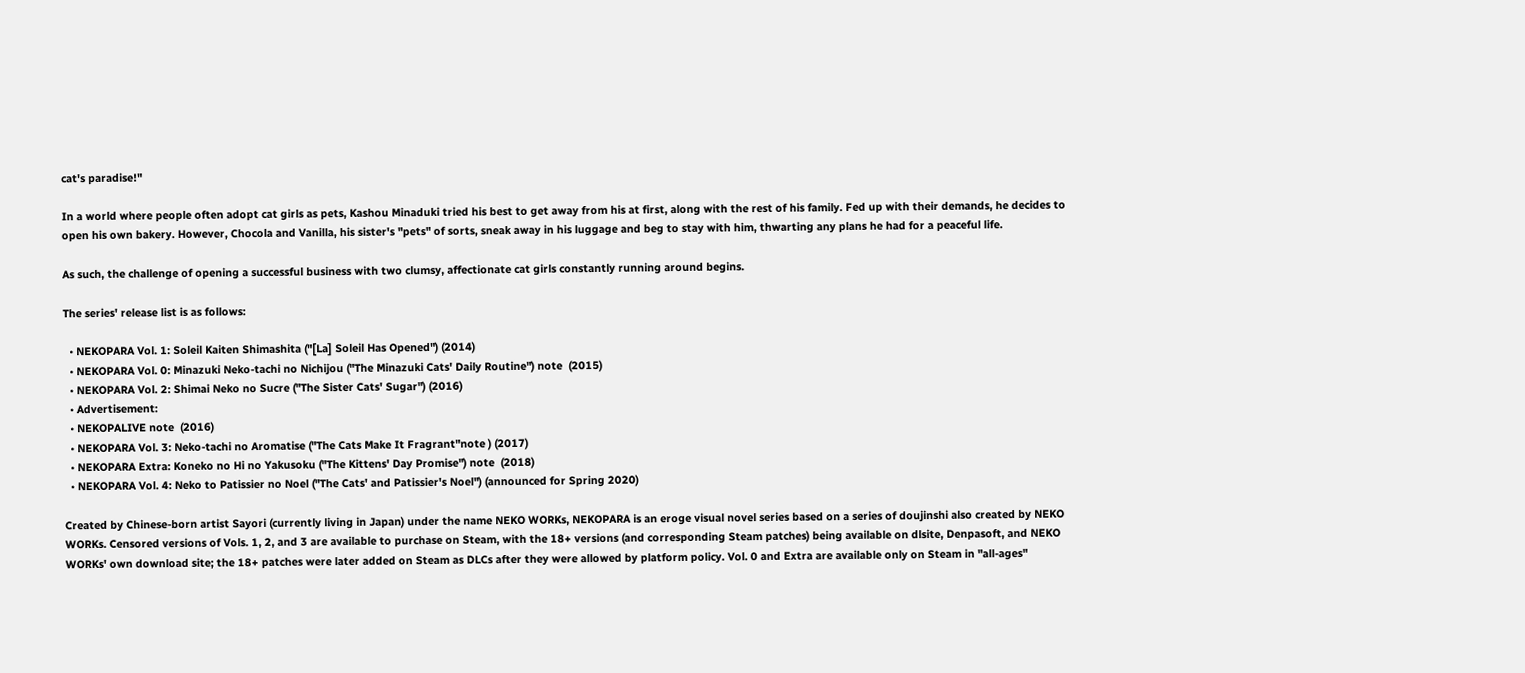cat's paradise!"

In a world where people often adopt cat girls as pets, Kashou Minaduki tried his best to get away from his at first, along with the rest of his family. Fed up with their demands, he decides to open his own bakery. However, Chocola and Vanilla, his sister's "pets" of sorts, sneak away in his luggage and beg to stay with him, thwarting any plans he had for a peaceful life.

As such, the challenge of opening a successful business with two clumsy, affectionate cat girls constantly running around begins.

The series' release list is as follows:

  • NEKOPARA Vol. 1: Soleil Kaiten Shimashita ("[La] Soleil Has Opened") (2014)
  • NEKOPARA Vol. 0: Minazuki Neko-tachi no Nichijou ("The Minazuki Cats' Daily Routine") note  (2015)
  • NEKOPARA Vol. 2: Shimai Neko no Sucre ("The Sister Cats' Sugar") (2016)
  • Advertisement:
  • NEKOPALIVE note  (2016)
  • NEKOPARA Vol. 3: Neko-tachi no Aromatise ("The Cats Make It Fragrant"note ) (2017)
  • NEKOPARA Extra: Koneko no Hi no Yakusoku ("The Kittens' Day Promise") note  (2018)
  • NEKOPARA Vol. 4: Neko to Patissier no Noel ("The Cats' and Patissier's Noel") (announced for Spring 2020)

Created by Chinese-born artist Sayori (currently living in Japan) under the name NEKO WORKs, NEKOPARA is an eroge visual novel series based on a series of doujinshi also created by NEKO WORKs. Censored versions of Vols. 1, 2, and 3 are available to purchase on Steam, with the 18+ versions (and corresponding Steam patches) being available on dlsite, Denpasoft, and NEKO WORKs' own download site; the 18+ patches were later added on Steam as DLCs after they were allowed by platform policy. Vol. 0 and Extra are available only on Steam in "all-ages"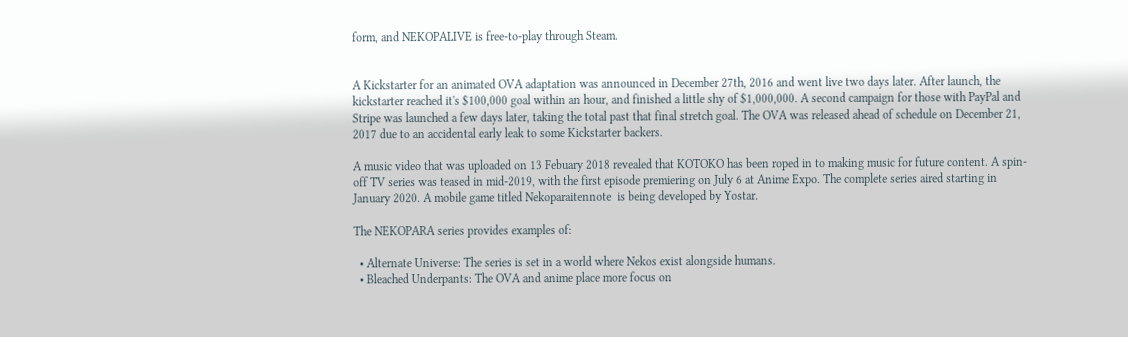form, and NEKOPALIVE is free-to-play through Steam.


A Kickstarter for an animated OVA adaptation was announced in December 27th, 2016 and went live two days later. After launch, the kickstarter reached it's $100,000 goal within an hour, and finished a little shy of $1,000,000. A second campaign for those with PayPal and Stripe was launched a few days later, taking the total past that final stretch goal. The OVA was released ahead of schedule on December 21, 2017 due to an accidental early leak to some Kickstarter backers.

A music video that was uploaded on 13 Febuary 2018 revealed that KOTOKO has been roped in to making music for future content. A spin-off TV series was teased in mid-2019, with the first episode premiering on July 6 at Anime Expo. The complete series aired starting in January 2020. A mobile game titled Nekoparaitennote  is being developed by Yostar.

The NEKOPARA series provides examples of:

  • Alternate Universe: The series is set in a world where Nekos exist alongside humans.
  • Bleached Underpants: The OVA and anime place more focus on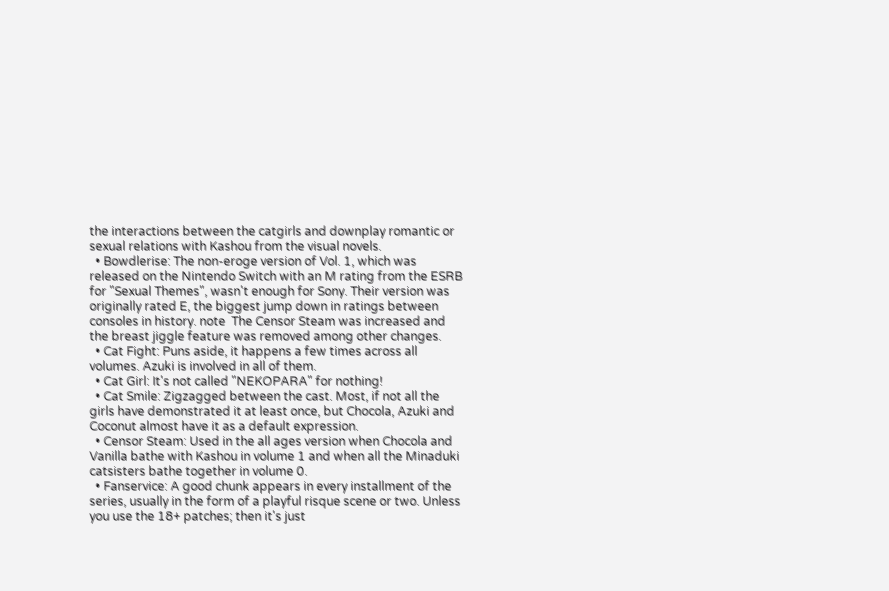the interactions between the catgirls and downplay romantic or sexual relations with Kashou from the visual novels.
  • Bowdlerise: The non-eroge version of Vol. 1, which was released on the Nintendo Switch with an M rating from the ESRB for "Sexual Themes", wasn't enough for Sony. Their version was originally rated E, the biggest jump down in ratings between consoles in history. note  The Censor Steam was increased and the breast jiggle feature was removed among other changes.
  • Cat Fight: Puns aside, it happens a few times across all volumes. Azuki is involved in all of them.
  • Cat Girl: It's not called "NEKOPARA" for nothing!
  • Cat Smile: Zigzagged between the cast. Most, if not all the girls have demonstrated it at least once, but Chocola, Azuki and Coconut almost have it as a default expression.
  • Censor Steam: Used in the all ages version when Chocola and Vanilla bathe with Kashou in volume 1 and when all the Minaduki catsisters bathe together in volume 0.
  • Fanservice: A good chunk appears in every installment of the series, usually in the form of a playful risque scene or two. Unless you use the 18+ patches; then it's just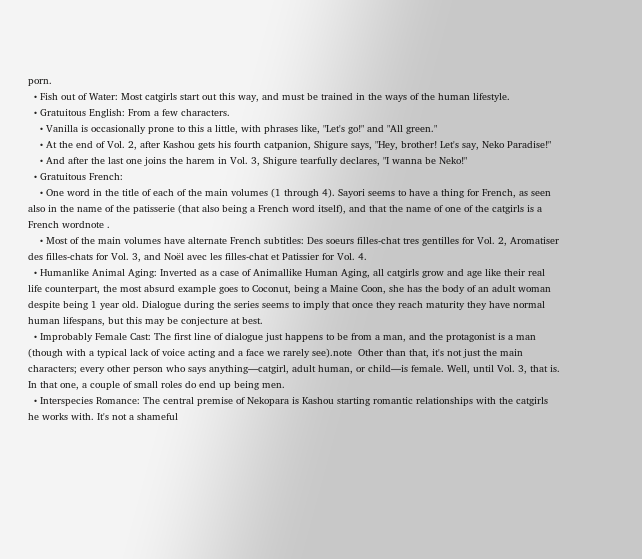porn.
  • Fish out of Water: Most catgirls start out this way, and must be trained in the ways of the human lifestyle.
  • Gratuitous English: From a few characters.
    • Vanilla is occasionally prone to this a little, with phrases like, "Let's go!" and "All green."
    • At the end of Vol. 2, after Kashou gets his fourth catpanion, Shigure says, "Hey, brother! Let's say, Neko Paradise!"
    • And after the last one joins the harem in Vol. 3, Shigure tearfully declares, "I wanna be Neko!"
  • Gratuitous French:
    • One word in the title of each of the main volumes (1 through 4). Sayori seems to have a thing for French, as seen also in the name of the patisserie (that also being a French word itself), and that the name of one of the catgirls is a French wordnote .
    • Most of the main volumes have alternate French subtitles: Des soeurs filles-chat tres gentilles for Vol. 2, Aromatiser des filles-chats for Vol. 3, and Noël avec les filles-chat et Patissier for Vol. 4.
  • Humanlike Animal Aging: Inverted as a case of Animallike Human Aging, all catgirls grow and age like their real life counterpart, the most absurd example goes to Coconut, being a Maine Coon, she has the body of an adult woman despite being 1 year old. Dialogue during the series seems to imply that once they reach maturity they have normal human lifespans, but this may be conjecture at best.
  • Improbably Female Cast: The first line of dialogue just happens to be from a man, and the protagonist is a man (though with a typical lack of voice acting and a face we rarely see).note  Other than that, it's not just the main characters; every other person who says anything—catgirl, adult human, or child—is female. Well, until Vol. 3, that is. In that one, a couple of small roles do end up being men.
  • Interspecies Romance: The central premise of Nekopara is Kashou starting romantic relationships with the catgirls he works with. It's not a shameful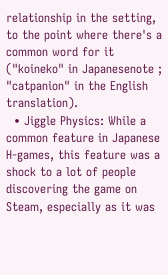relationship in the setting, to the point where there's a common word for it ("koineko" in Japanesenote ; "catpanion" in the English translation).
  • Jiggle Physics: While a common feature in Japanese H-games, this feature was a shock to a lot of people discovering the game on Steam, especially as it was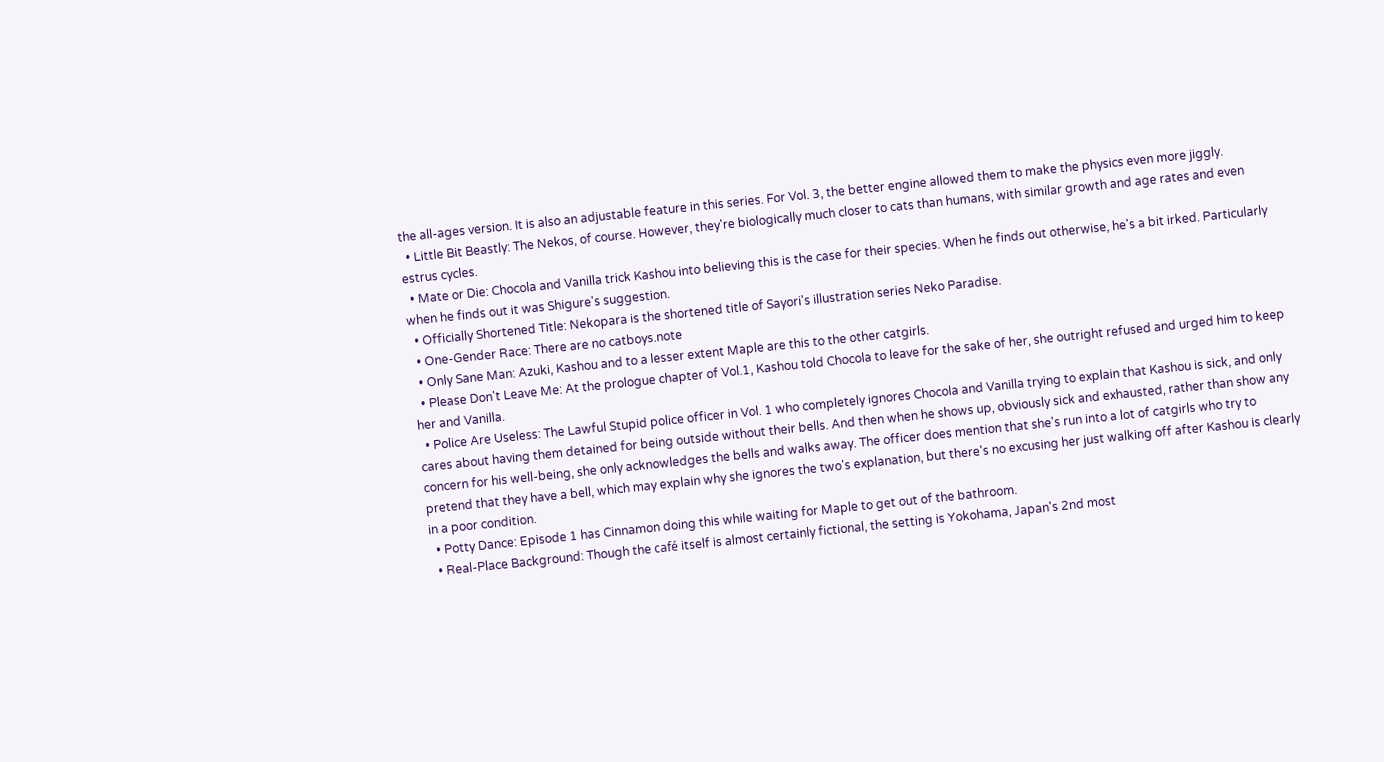the all-ages version. It is also an adjustable feature in this series. For Vol. 3, the better engine allowed them to make the physics even more jiggly.
  • Little Bit Beastly: The Nekos, of course. However, they're biologically much closer to cats than humans, with similar growth and age rates and even estrus cycles.
  • Mate or Die: Chocola and Vanilla trick Kashou into believing this is the case for their species. When he finds out otherwise, he's a bit irked. Particularly when he finds out it was Shigure's suggestion.
  • Officially Shortened Title: Nekopara is the shortened title of Sayori's illustration series Neko Paradise.
  • One-Gender Race: There are no catboys.note
  • Only Sane Man: Azuki, Kashou and to a lesser extent Maple are this to the other catgirls.
  • Please Don't Leave Me: At the prologue chapter of Vol.1, Kashou told Chocola to leave for the sake of her, she outright refused and urged him to keep her and Vanilla.
  • Police Are Useless: The Lawful Stupid police officer in Vol. 1 who completely ignores Chocola and Vanilla trying to explain that Kashou is sick, and only cares about having them detained for being outside without their bells. And then when he shows up, obviously sick and exhausted, rather than show any concern for his well-being, she only acknowledges the bells and walks away. The officer does mention that she's run into a lot of catgirls who try to pretend that they have a bell, which may explain why she ignores the two's explanation, but there's no excusing her just walking off after Kashou is clearly in a poor condition.
  • Potty Dance: Episode 1 has Cinnamon doing this while waiting for Maple to get out of the bathroom.
  • Real-Place Background: Though the café itself is almost certainly fictional, the setting is Yokohama, Japan's 2nd most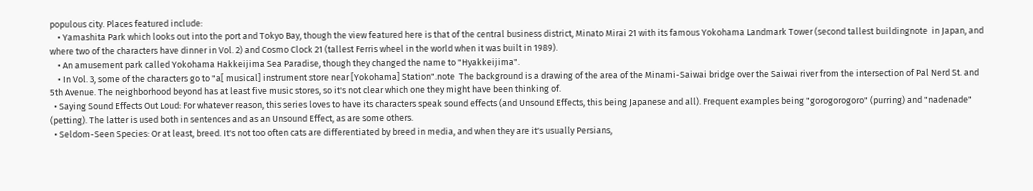populous city. Places featured include:
    • Yamashita Park which looks out into the port and Tokyo Bay, though the view featured here is that of the central business district, Minato Mirai 21 with its famous Yokohama Landmark Tower (second tallest buildingnote  in Japan, and where two of the characters have dinner in Vol. 2) and Cosmo Clock 21 (tallest Ferris wheel in the world when it was built in 1989).
    • An amusement park called Yokohama Hakkeijima Sea Paradise, though they changed the name to "Hyakkeijima".
    • In Vol. 3, some of the characters go to "a[ musical] instrument store near [Yokohama] Station".note  The background is a drawing of the area of the Minami-Saiwai bridge over the Saiwai river from the intersection of Pal Nerd St. and 5th Avenue. The neighborhood beyond has at least five music stores, so it's not clear which one they might have been thinking of.
  • Saying Sound Effects Out Loud: For whatever reason, this series loves to have its characters speak sound effects (and Unsound Effects, this being Japanese and all). Frequent examples being "gorogorogoro" (purring) and "nadenade" (petting). The latter is used both in sentences and as an Unsound Effect, as are some others.
  • Seldom-Seen Species: Or at least, breed. It's not too often cats are differentiated by breed in media, and when they are it's usually Persians,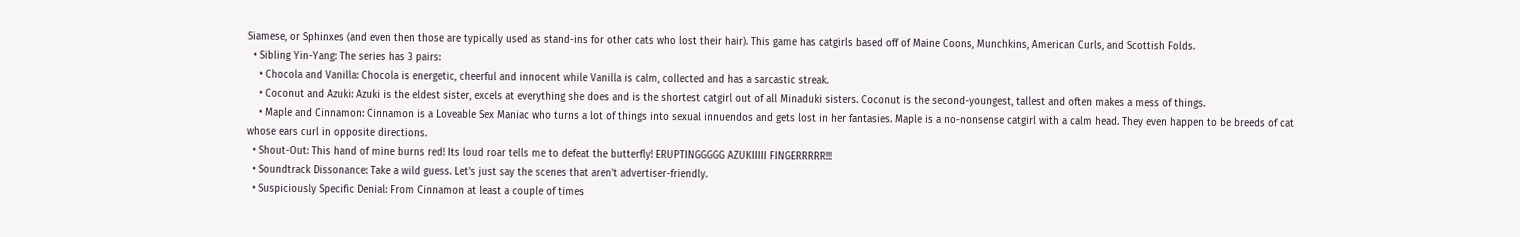Siamese, or Sphinxes (and even then those are typically used as stand-ins for other cats who lost their hair). This game has catgirls based off of Maine Coons, Munchkins, American Curls, and Scottish Folds.
  • Sibling Yin-Yang: The series has 3 pairs:
    • Chocola and Vanilla: Chocola is energetic, cheerful and innocent while Vanilla is calm, collected and has a sarcastic streak.
    • Coconut and Azuki: Azuki is the eldest sister, excels at everything she does and is the shortest catgirl out of all Minaduki sisters. Coconut is the second-youngest, tallest and often makes a mess of things.
    • Maple and Cinnamon: Cinnamon is a Loveable Sex Maniac who turns a lot of things into sexual innuendos and gets lost in her fantasies. Maple is a no-nonsense catgirl with a calm head. They even happen to be breeds of cat whose ears curl in opposite directions.
  • Shout-Out: This hand of mine burns red! Its loud roar tells me to defeat the butterfly! ERUPTINGGGGG AZUKIIIII FINGERRRRR!!!
  • Soundtrack Dissonance: Take a wild guess. Let's just say the scenes that aren't advertiser-friendly.
  • Suspiciously Specific Denial: From Cinnamon at least a couple of times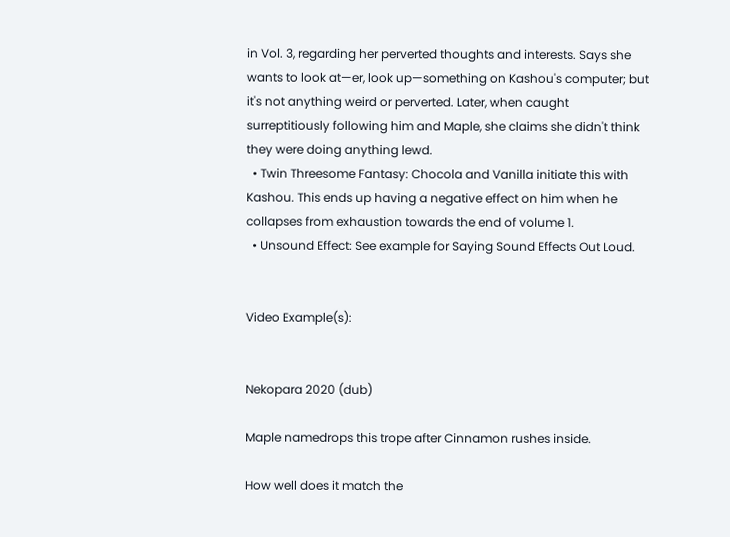in Vol. 3, regarding her perverted thoughts and interests. Says she wants to look at—er, look up—something on Kashou's computer; but it's not anything weird or perverted. Later, when caught surreptitiously following him and Maple, she claims she didn't think they were doing anything lewd.
  • Twin Threesome Fantasy: Chocola and Vanilla initiate this with Kashou. This ends up having a negative effect on him when he collapses from exhaustion towards the end of volume 1.
  • Unsound Effect: See example for Saying Sound Effects Out Loud.


Video Example(s):


Nekopara 2020 (dub)

Maple namedrops this trope after Cinnamon rushes inside.

How well does it match the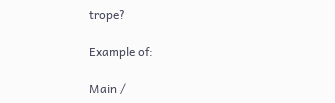trope?

Example of:

Main /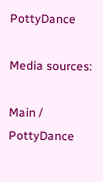PottyDance

Media sources:

Main / PottyDance